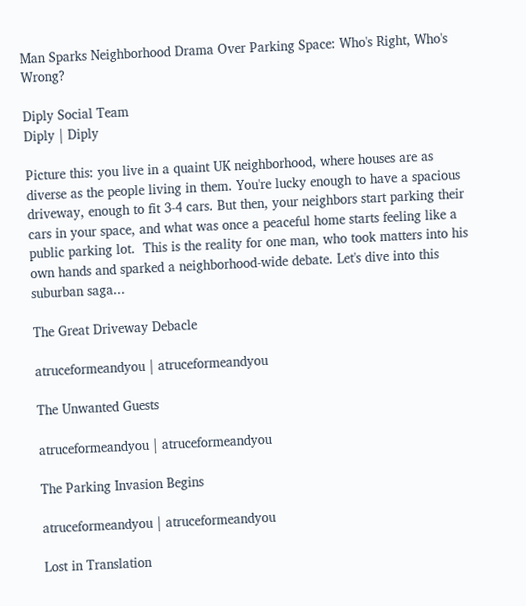Man Sparks Neighborhood Drama Over Parking Space: Who's Right, Who's Wrong?

Diply Social Team
Diply | Diply

Picture this: you live in a quaint UK neighborhood, where houses are as diverse as the people living in them. You're lucky enough to have a spacious driveway, enough to fit 3-4 cars. But then, your neighbors start parking their cars in your space, and what was once a peaceful home starts feeling like a public parking lot.  This is the reality for one man, who took matters into his own hands and sparked a neighborhood-wide debate. Let's dive into this suburban saga...

The Great Driveway Debacle

atruceformeandyou | atruceformeandyou

The Unwanted Guests

atruceformeandyou | atruceformeandyou

The Parking Invasion Begins

atruceformeandyou | atruceformeandyou

Lost in Translation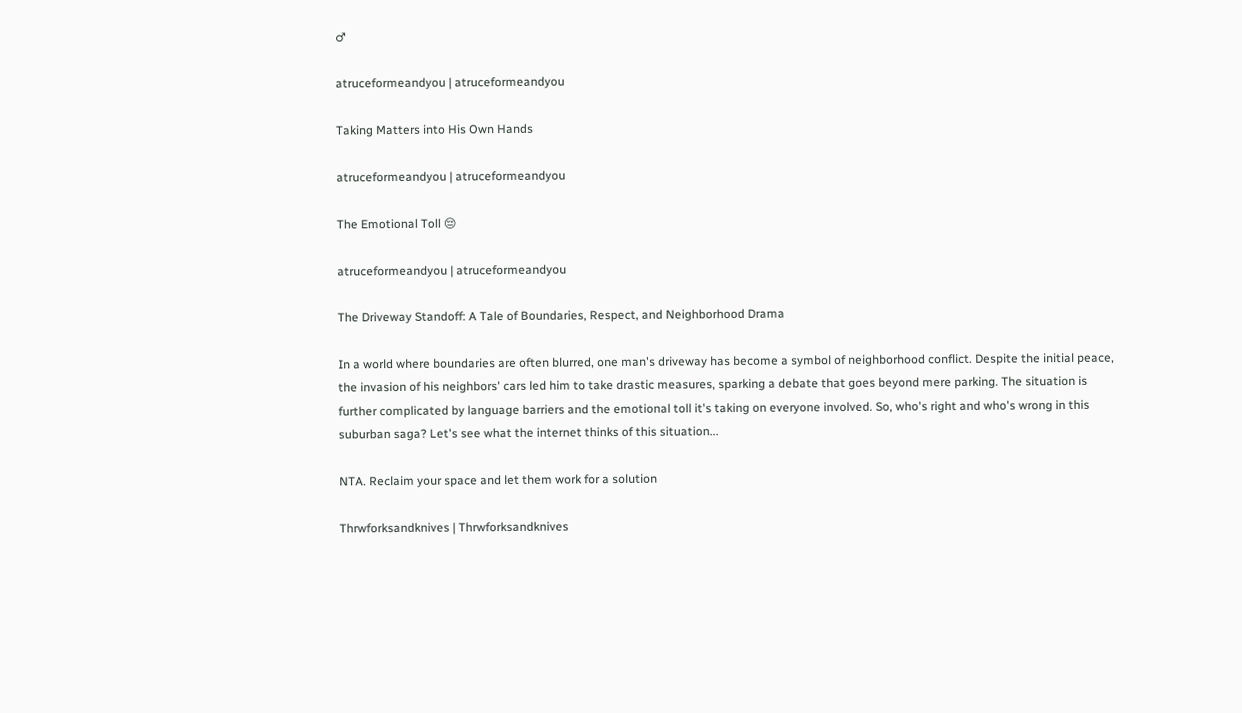♂

atruceformeandyou | atruceformeandyou

Taking Matters into His Own Hands

atruceformeandyou | atruceformeandyou

The Emotional Toll 😔

atruceformeandyou | atruceformeandyou

The Driveway Standoff: A Tale of Boundaries, Respect, and Neighborhood Drama

In a world where boundaries are often blurred, one man's driveway has become a symbol of neighborhood conflict. Despite the initial peace, the invasion of his neighbors' cars led him to take drastic measures, sparking a debate that goes beyond mere parking. The situation is further complicated by language barriers and the emotional toll it's taking on everyone involved. So, who's right and who's wrong in this suburban saga? Let's see what the internet thinks of this situation...

NTA. Reclaim your space and let them work for a solution

Thrwforksandknives | Thrwforksandknives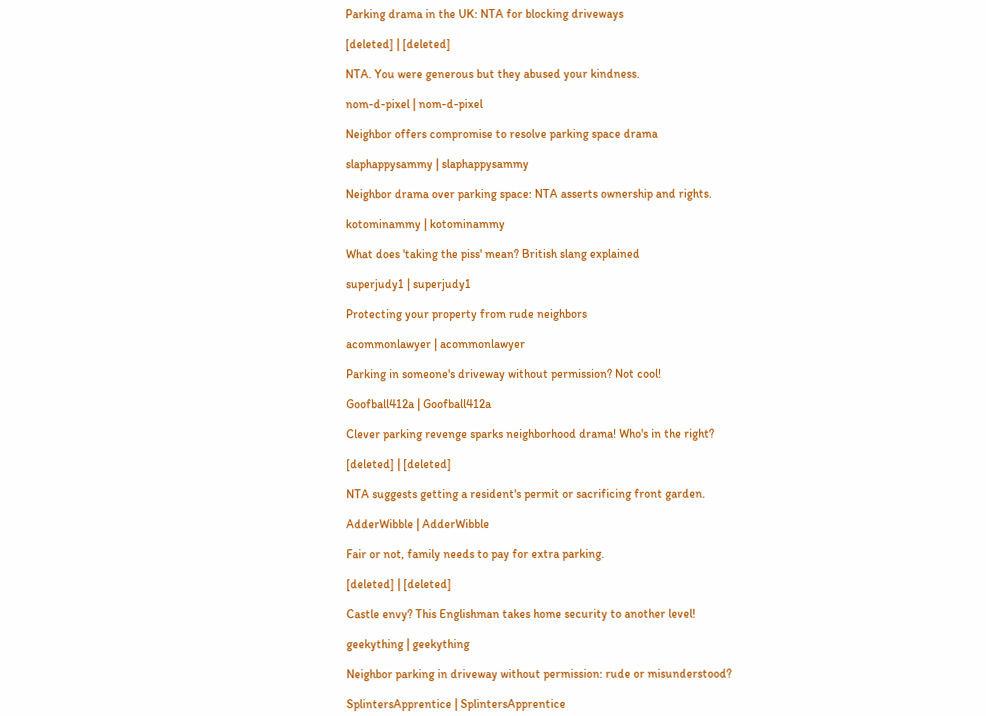Parking drama in the UK: NTA for blocking driveways

[deleted] | [deleted]

NTA. You were generous but they abused your kindness.

nom-d-pixel | nom-d-pixel

Neighbor offers compromise to resolve parking space drama

slaphappysammy | slaphappysammy

Neighbor drama over parking space: NTA asserts ownership and rights.

kotominammy | kotominammy

What does 'taking the piss' mean? British slang explained

superjudy1 | superjudy1

Protecting your property from rude neighbors

acommonlawyer | acommonlawyer

Parking in someone's driveway without permission? Not cool!

Goofball412a | Goofball412a

Clever parking revenge sparks neighborhood drama! Who's in the right?

[deleted] | [deleted]

NTA suggests getting a resident's permit or sacrificing front garden.

AdderWibble | AdderWibble

Fair or not, family needs to pay for extra parking.

[deleted] | [deleted]

Castle envy? This Englishman takes home security to another level!

geekything | geekything

Neighbor parking in driveway without permission: rude or misunderstood?

SplintersApprentice | SplintersApprentice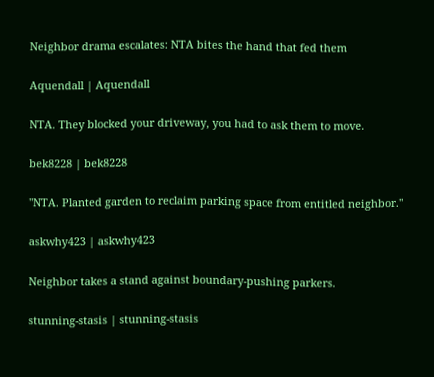Neighbor drama escalates: NTA bites the hand that fed them

Aquendall | Aquendall

NTA. They blocked your driveway, you had to ask them to move.

bek8228 | bek8228

"NTA. Planted garden to reclaim parking space from entitled neighbor."

askwhy423 | askwhy423

Neighbor takes a stand against boundary-pushing parkers.

stunning-stasis | stunning-stasis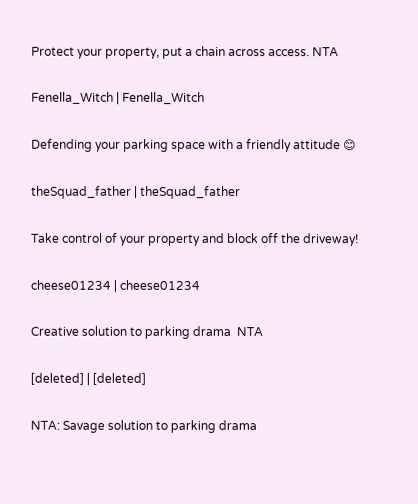Protect your property, put a chain across access. NTA

Fenella_Witch | Fenella_Witch

Defending your parking space with a friendly attitude 😊

theSquad_father | theSquad_father

Take control of your property and block off the driveway!

cheese01234 | cheese01234

Creative solution to parking drama  NTA

[deleted] | [deleted]

NTA: Savage solution to parking drama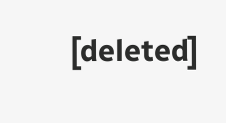[deleted]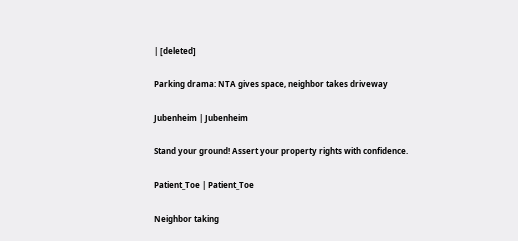| [deleted]

Parking drama: NTA gives space, neighbor takes driveway

Jubenheim | Jubenheim

Stand your ground! Assert your property rights with confidence.

Patient_Toe | Patient_Toe

Neighbor taking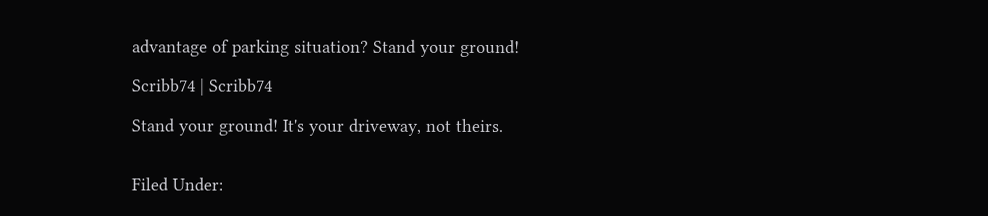advantage of parking situation? Stand your ground!

Scribb74 | Scribb74

Stand your ground! It's your driveway, not theirs.


Filed Under: